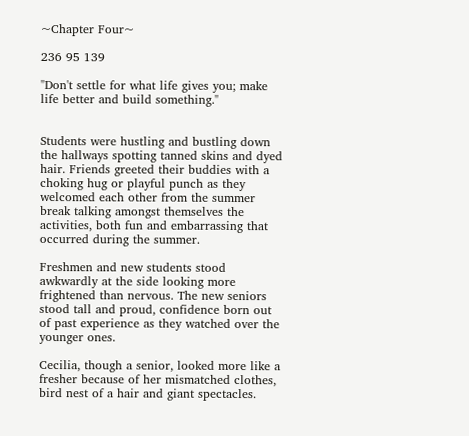~Chapter Four~

236 95 139

"Don't settle for what life gives you; make life better and build something."


Students were hustling and bustling down the hallways spotting tanned skins and dyed hair. Friends greeted their buddies with a choking hug or playful punch as they welcomed each other from the summer break talking amongst themselves the activities, both fun and embarrassing that occurred during the summer.

Freshmen and new students stood awkwardly at the side looking more frightened than nervous. The new seniors stood tall and proud, confidence born out of past experience as they watched over the younger ones.

Cecilia, though a senior, looked more like a fresher because of her mismatched clothes, bird nest of a hair and giant spectacles.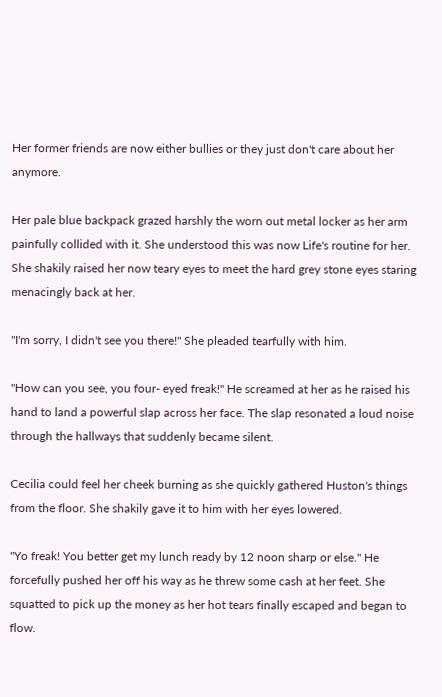Her former friends are now either bullies or they just don't care about her anymore.

Her pale blue backpack grazed harshly the worn out metal locker as her arm painfully collided with it. She understood this was now Life's routine for her. She shakily raised her now teary eyes to meet the hard grey stone eyes staring menacingly back at her.

"I'm sorry, I didn't see you there!" She pleaded tearfully with him.

"How can you see, you four- eyed freak!" He screamed at her as he raised his hand to land a powerful slap across her face. The slap resonated a loud noise through the hallways that suddenly became silent.

Cecilia could feel her cheek burning as she quickly gathered Huston's things from the floor. She shakily gave it to him with her eyes lowered.

"Yo freak! You better get my lunch ready by 12 noon sharp or else." He forcefully pushed her off his way as he threw some cash at her feet. She squatted to pick up the money as her hot tears finally escaped and began to flow.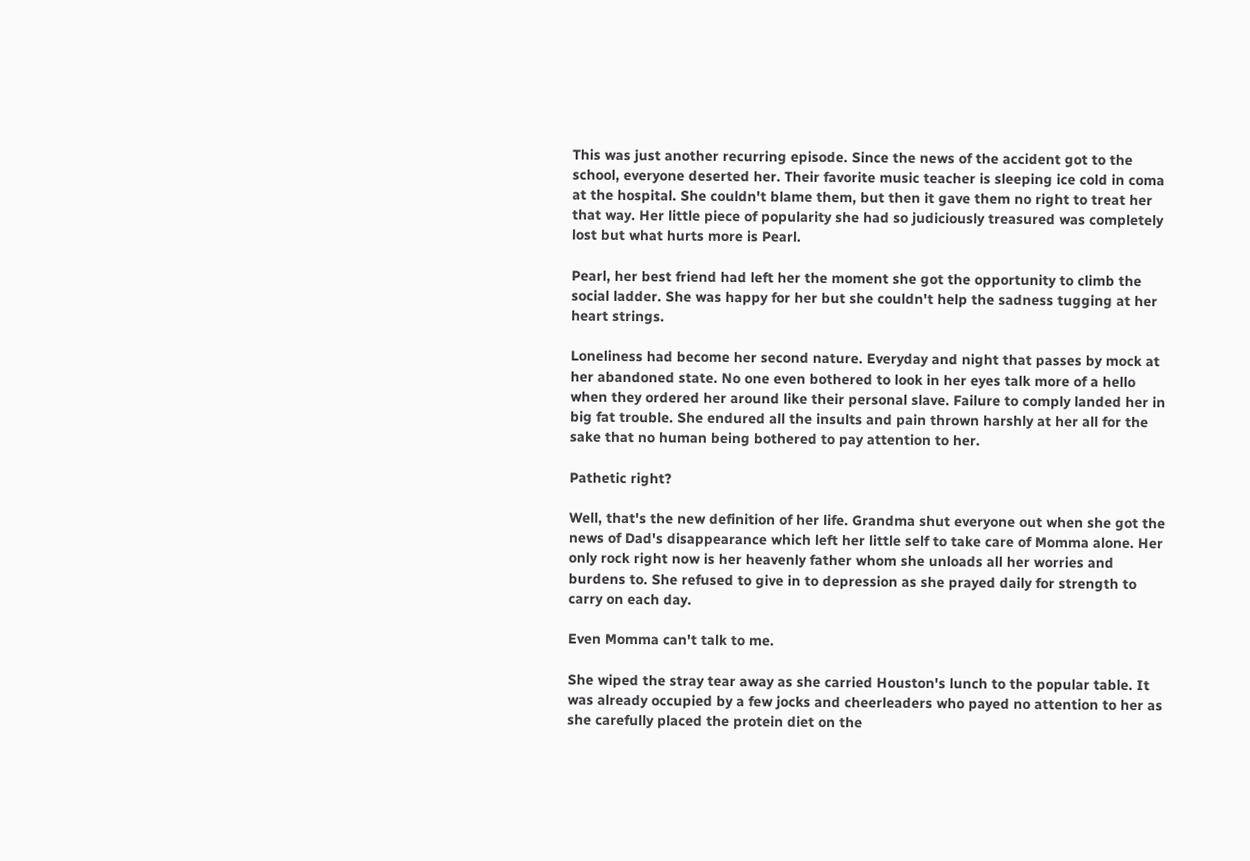This was just another recurring episode. Since the news of the accident got to the school, everyone deserted her. Their favorite music teacher is sleeping ice cold in coma at the hospital. She couldn't blame them, but then it gave them no right to treat her that way. Her little piece of popularity she had so judiciously treasured was completely lost but what hurts more is Pearl.

Pearl, her best friend had left her the moment she got the opportunity to climb the social ladder. She was happy for her but she couldn't help the sadness tugging at her heart strings.

Loneliness had become her second nature. Everyday and night that passes by mock at her abandoned state. No one even bothered to look in her eyes talk more of a hello when they ordered her around like their personal slave. Failure to comply landed her in big fat trouble. She endured all the insults and pain thrown harshly at her all for the sake that no human being bothered to pay attention to her.

Pathetic right?

Well, that's the new definition of her life. Grandma shut everyone out when she got the news of Dad's disappearance which left her little self to take care of Momma alone. Her only rock right now is her heavenly father whom she unloads all her worries and burdens to. She refused to give in to depression as she prayed daily for strength to carry on each day.

Even Momma can't talk to me.

She wiped the stray tear away as she carried Houston's lunch to the popular table. It was already occupied by a few jocks and cheerleaders who payed no attention to her as she carefully placed the protein diet on the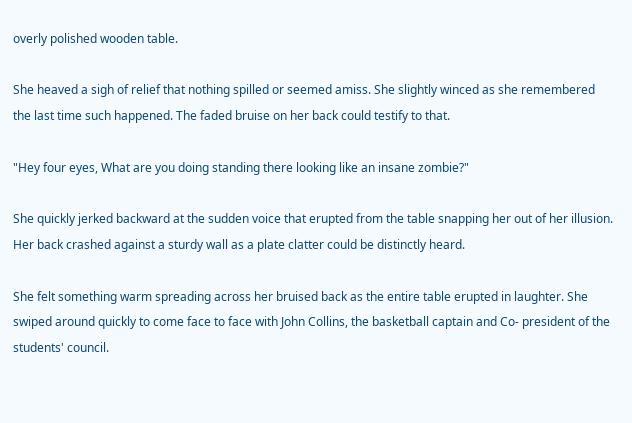overly polished wooden table.

She heaved a sigh of relief that nothing spilled or seemed amiss. She slightly winced as she remembered the last time such happened. The faded bruise on her back could testify to that.

"Hey four eyes, What are you doing standing there looking like an insane zombie?"

She quickly jerked backward at the sudden voice that erupted from the table snapping her out of her illusion. Her back crashed against a sturdy wall as a plate clatter could be distinctly heard.

She felt something warm spreading across her bruised back as the entire table erupted in laughter. She swiped around quickly to come face to face with John Collins, the basketball captain and Co- president of the students' council.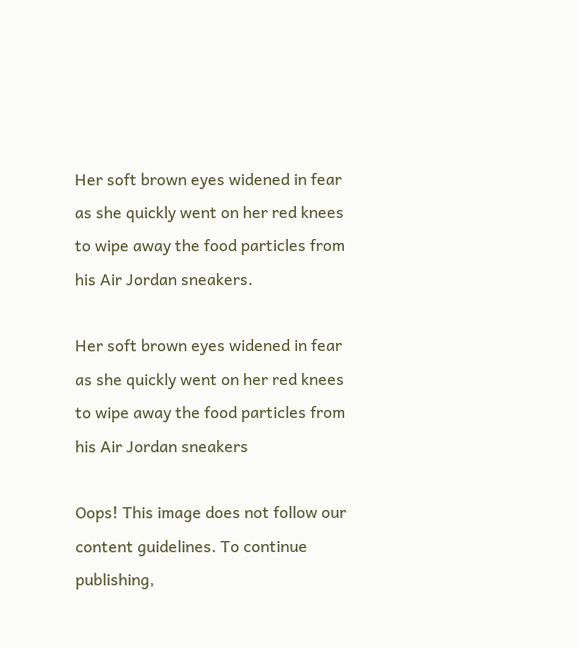Her soft brown eyes widened in fear as she quickly went on her red knees to wipe away the food particles from his Air Jordan sneakers.

Her soft brown eyes widened in fear as she quickly went on her red knees to wipe away the food particles from his Air Jordan sneakers

Oops! This image does not follow our content guidelines. To continue publishing,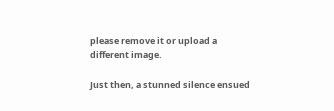please remove it or upload a different image.

Just then, a stunned silence ensued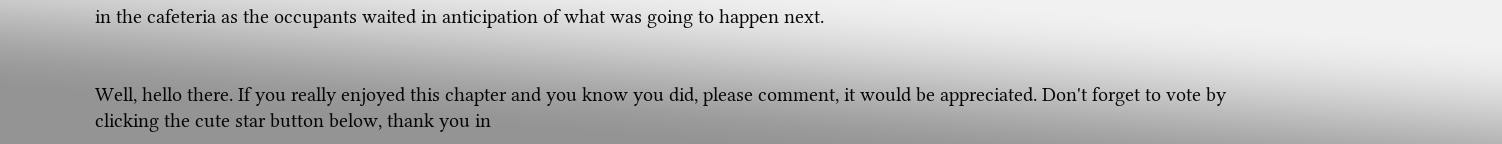in the cafeteria as the occupants waited in anticipation of what was going to happen next.


Well, hello there. If you really enjoyed this chapter and you know you did, please comment, it would be appreciated. Don't forget to vote by clicking the cute star button below, thank you in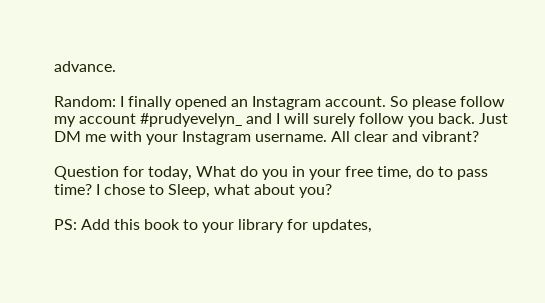advance.

Random: I finally opened an Instagram account. So please follow my account #prudyevelyn_ and I will surely follow you back. Just DM me with your Instagram username. All clear and vibrant?

Question for today, What do you in your free time, do to pass time? I chose to Sleep, what about you?

PS: Add this book to your library for updates,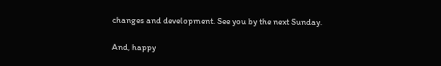changes and development. See you by the next Sunday.

And, happy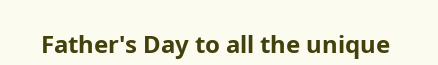Father's Day to all the unique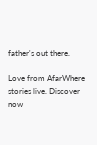father's out there.

Love from AfarWhere stories live. Discover now